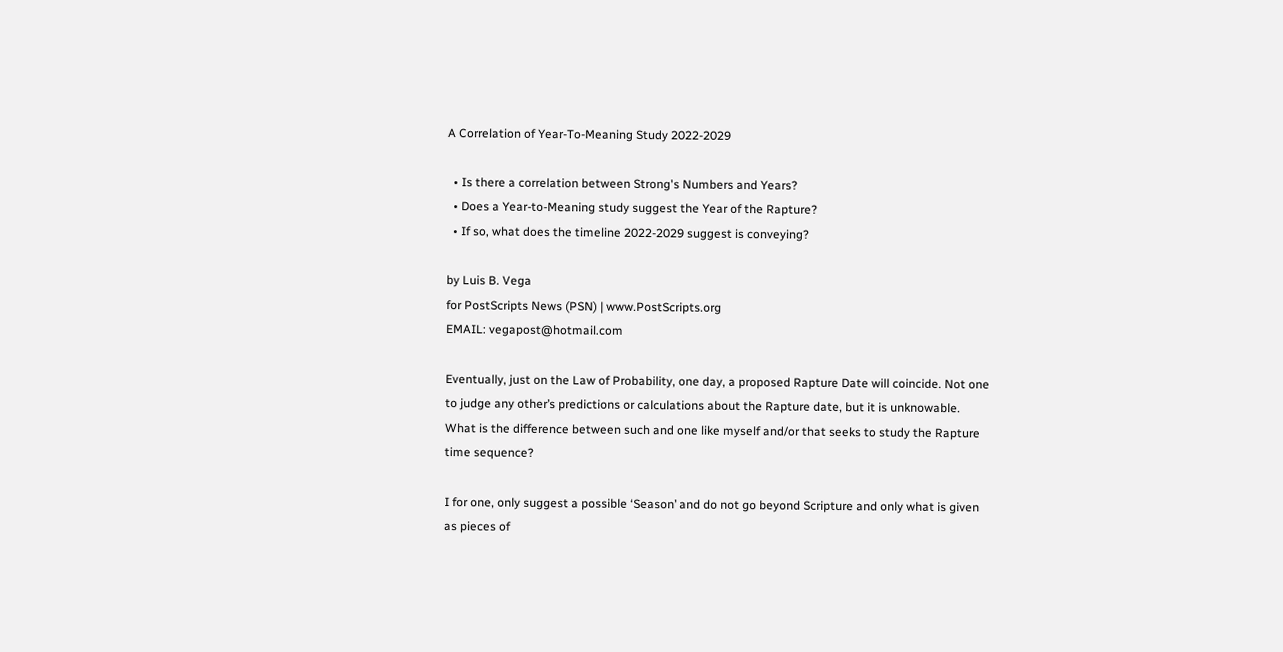A Correlation of Year-To-Meaning Study 2022-2029

  • Is there a correlation between Strong's Numbers and Years?
  • Does a Year-to-Meaning study suggest the Year of the Rapture?
  • If so, what does the timeline 2022-2029 suggest is conveying?

by Luis B. Vega
for PostScripts News (PSN) | www.PostScripts.org
EMAIL: vegapost@hotmail.com

Eventually, just on the Law of Probability, one day, a proposed Rapture Date will coincide. Not one to judge any other’s predictions or calculations about the Rapture date, but it is unknowable. What is the difference between such and one like myself and/or that seeks to study the Rapture time sequence?

I for one, only suggest a possible ‘Season’ and do not go beyond Scripture and only what is given as pieces of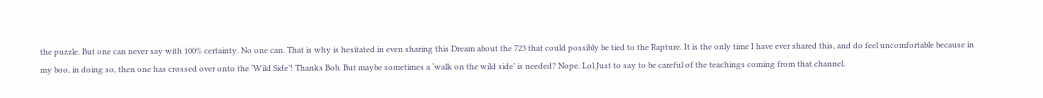the puzzle. But one can never say with 100% certainty. No one can. That is why is hesitated in even sharing this Dream about the 723 that could possibly be tied to the Rapture. It is the only time I have ever shared this, and do feel uncomfortable because in my boo, in doing so, then one has crossed over onto the ‘Wild Side’! Thanks Bob. But maybe sometimes a ‘walk on the wild side’ is needed? Nope. Lol Just to say to be careful of the teachings coming from that channel.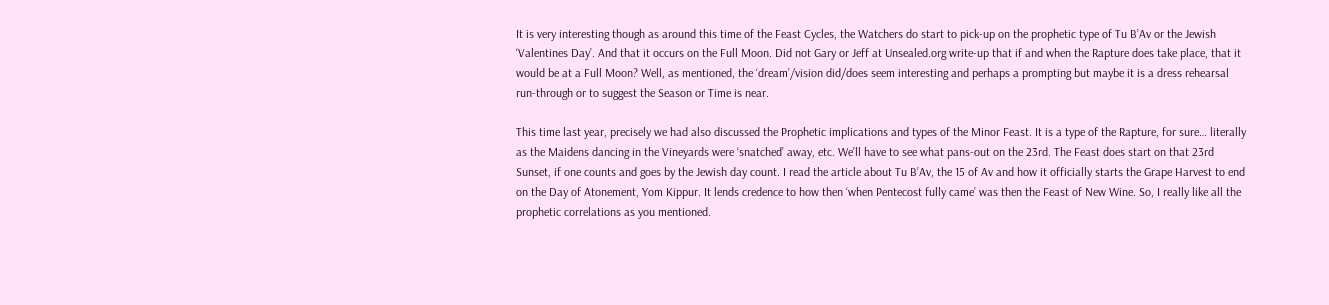It is very interesting though as around this time of the Feast Cycles, the Watchers do start to pick-up on the prophetic type of Tu B’Av or the Jewish ‘Valentines Day’. And that it occurs on the Full Moon. Did not Gary or Jeff at Unsealed.org write-up that if and when the Rapture does take place, that it would be at a Full Moon? Well, as mentioned, the ‘dream’/vision did/does seem interesting and perhaps a prompting but maybe it is a dress rehearsal run-through or to suggest the Season or Time is near.

This time last year, precisely we had also discussed the Prophetic implications and types of the Minor Feast. It is a type of the Rapture, for sure… literally as the Maidens dancing in the Vineyards were ‘snatched’ away, etc. We’ll have to see what pans-out on the 23rd. The Feast does start on that 23rd Sunset, if one counts and goes by the Jewish day count. I read the article about Tu B’Av, the 15 of Av and how it officially starts the Grape Harvest to end on the Day of Atonement, Yom Kippur. It lends credence to how then ‘when Pentecost fully came’ was then the Feast of New Wine. So, I really like all the prophetic correlations as you mentioned.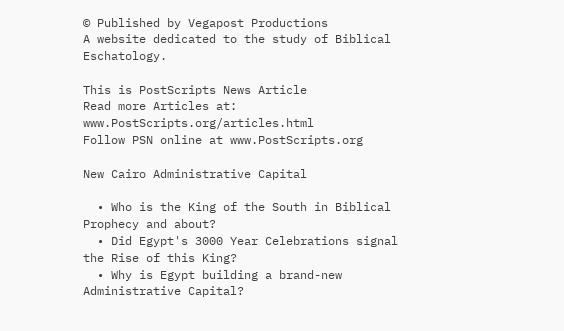© Published by Vegapost Productions
A website dedicated to the study of Biblical Eschatology.

This is PostScripts News Article
Read more Articles at: www.PostScripts.org/articles.html
Follow PSN online at www.PostScripts.org

New Cairo Administrative Capital

  • Who is the King of the South in Biblical Prophecy and about?
  • Did Egypt's 3000 Year Celebrations signal the Rise of this King?
  • Why is Egypt building a brand-new Administrative Capital?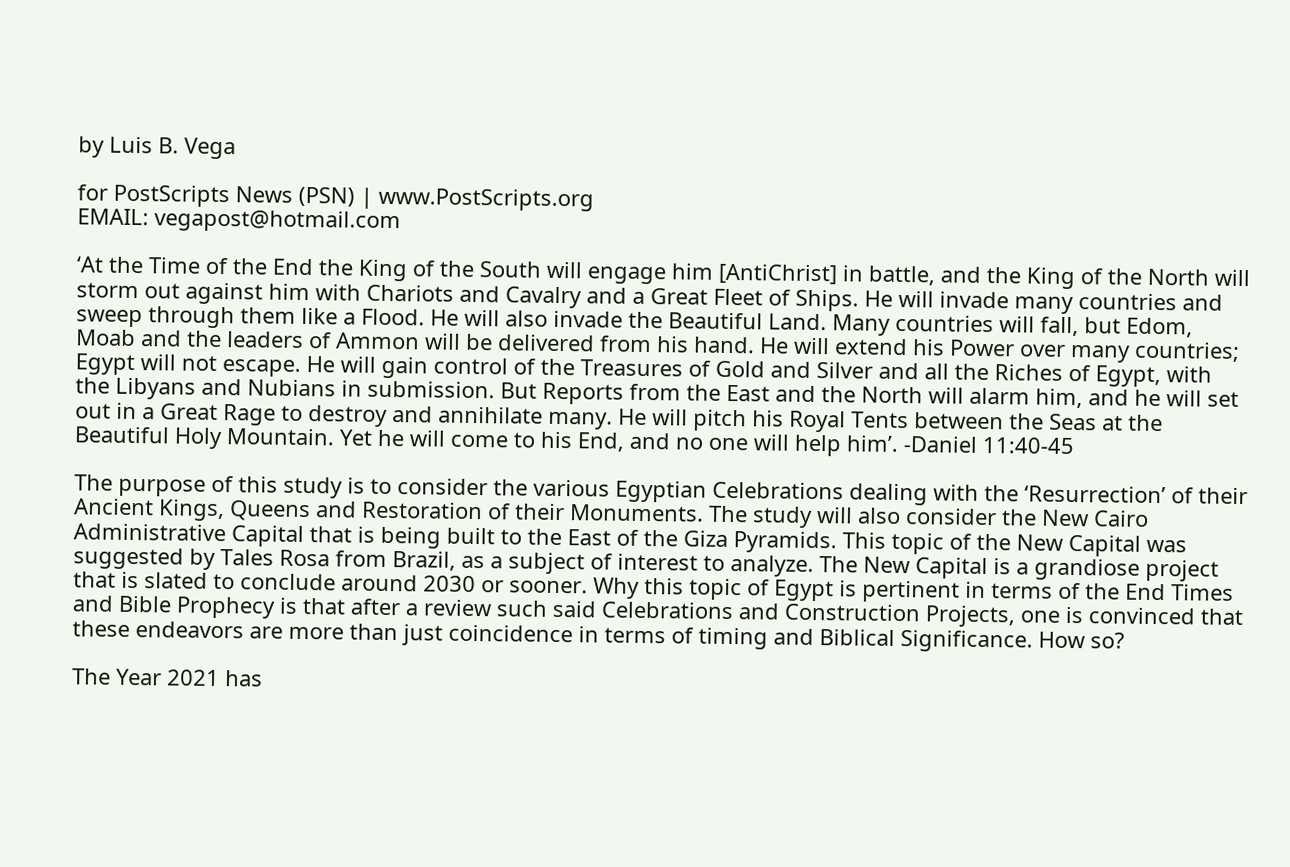by Luis B. Vega

for PostScripts News (PSN) | www.PostScripts.org
EMAIL: vegapost@hotmail.com

‘At the Time of the End the King of the South will engage him [AntiChrist] in battle, and the King of the North will storm out against him with Chariots and Cavalry and a Great Fleet of Ships. He will invade many countries and sweep through them like a Flood. He will also invade the Beautiful Land. Many countries will fall, but Edom, Moab and the leaders of Ammon will be delivered from his hand. He will extend his Power over many countries; Egypt will not escape. He will gain control of the Treasures of Gold and Silver and all the Riches of Egypt, with the Libyans and Nubians in submission. But Reports from the East and the North will alarm him, and he will set out in a Great Rage to destroy and annihilate many. He will pitch his Royal Tents between the Seas at the Beautiful Holy Mountain. Yet he will come to his End, and no one will help him’. -Daniel 11:40-45

The purpose of this study is to consider the various Egyptian Celebrations dealing with the ‘Resurrection’ of their Ancient Kings, Queens and Restoration of their Monuments. The study will also consider the New Cairo Administrative Capital that is being built to the East of the Giza Pyramids. This topic of the New Capital was suggested by Tales Rosa from Brazil, as a subject of interest to analyze. The New Capital is a grandiose project that is slated to conclude around 2030 or sooner. Why this topic of Egypt is pertinent in terms of the End Times and Bible Prophecy is that after a review such said Celebrations and Construction Projects, one is convinced that these endeavors are more than just coincidence in terms of timing and Biblical Significance. How so?

The Year 2021 has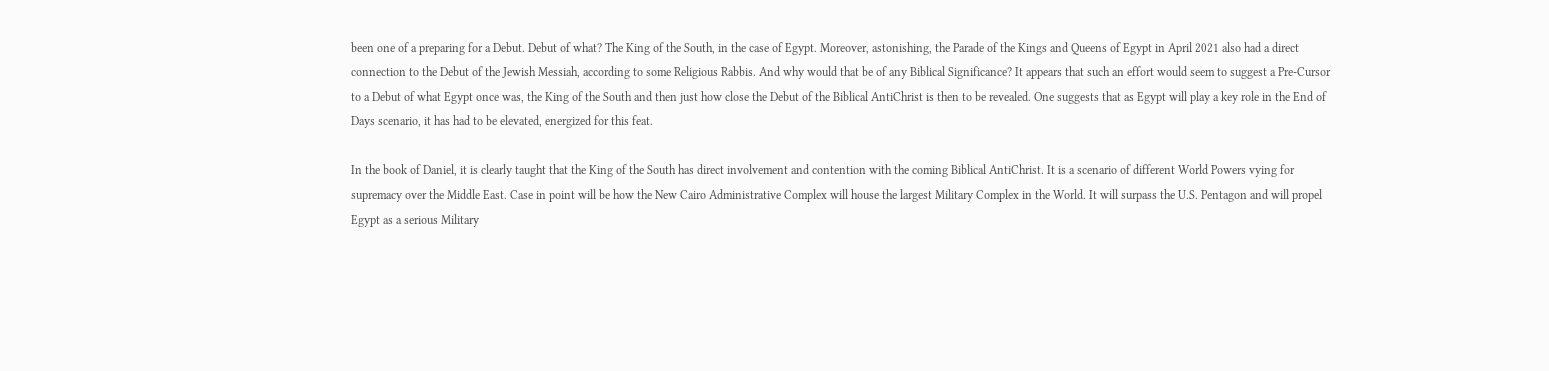been one of a preparing for a Debut. Debut of what? The King of the South, in the case of Egypt. Moreover, astonishing, the Parade of the Kings and Queens of Egypt in April 2021 also had a direct connection to the Debut of the Jewish Messiah, according to some Religious Rabbis. And why would that be of any Biblical Significance? It appears that such an effort would seem to suggest a Pre-Cursor to a Debut of what Egypt once was, the King of the South and then just how close the Debut of the Biblical AntiChrist is then to be revealed. One suggests that as Egypt will play a key role in the End of Days scenario, it has had to be elevated, energized for this feat.

In the book of Daniel, it is clearly taught that the King of the South has direct involvement and contention with the coming Biblical AntiChrist. It is a scenario of different World Powers vying for supremacy over the Middle East. Case in point will be how the New Cairo Administrative Complex will house the largest Military Complex in the World. It will surpass the U.S. Pentagon and will propel Egypt as a serious Military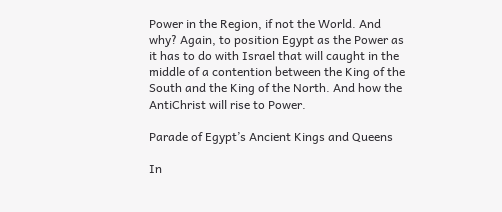Power in the Region, if not the World. And why? Again, to position Egypt as the Power as it has to do with Israel that will caught in the middle of a contention between the King of the South and the King of the North. And how the AntiChrist will rise to Power.

Parade of Egypt’s Ancient Kings and Queens

In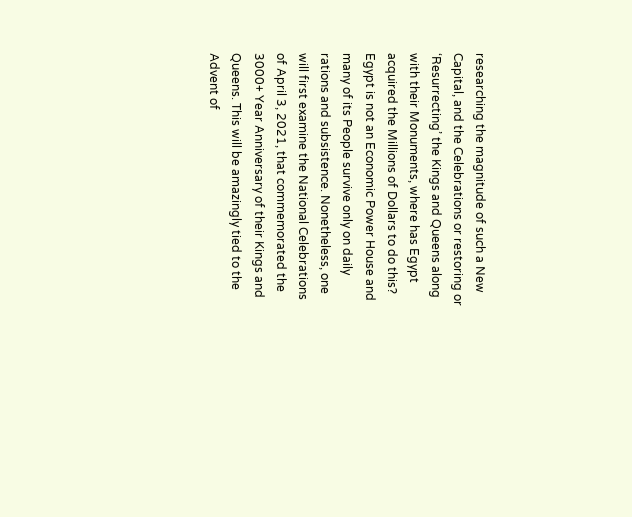researching the magnitude of such a New Capital, and the Celebrations or restoring or ‘Resurrecting’ the Kings and Queens along with their Monuments, where has Egypt acquired the Millions of Dollars to do this? Egypt is not an Economic Power House and many of its People survive only on daily rations and subsistence. Nonetheless, one will first examine the National Celebrations of April 3, 2021, that commemorated the 3000+ Year Anniversary of their Kings and Queens. This will be amazingly tied to the Advent of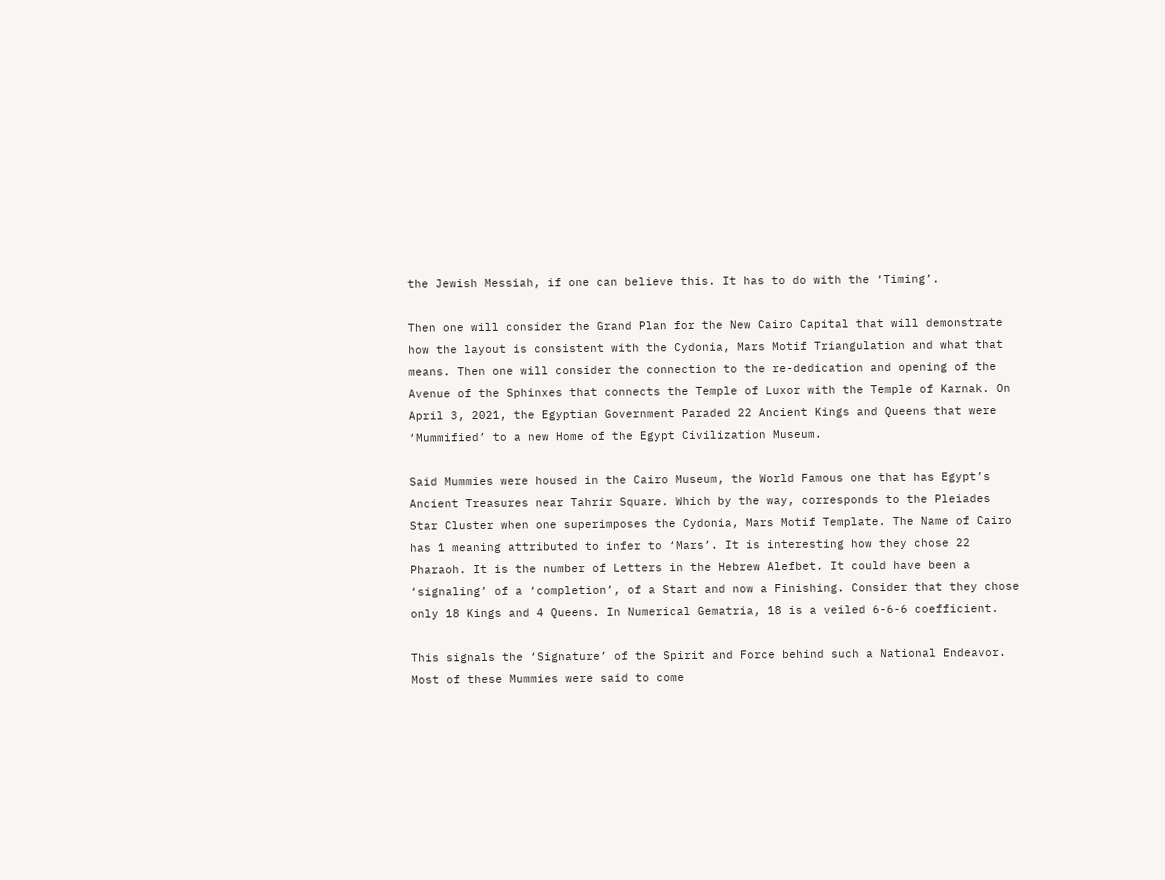the Jewish Messiah, if one can believe this. It has to do with the ‘Timing’.

Then one will consider the Grand Plan for the New Cairo Capital that will demonstrate how the layout is consistent with the Cydonia, Mars Motif Triangulation and what that means. Then one will consider the connection to the re-dedication and opening of the Avenue of the Sphinxes that connects the Temple of Luxor with the Temple of Karnak. On April 3, 2021, the Egyptian Government Paraded 22 Ancient Kings and Queens that were ‘Mummified’ to a new Home of the Egypt Civilization Museum.

Said Mummies were housed in the Cairo Museum, the World Famous one that has Egypt’s Ancient Treasures near Tahrir Square. Which by the way, corresponds to the Pleiades Star Cluster when one superimposes the Cydonia, Mars Motif Template. The Name of Cairo has 1 meaning attributed to infer to ‘Mars’. It is interesting how they chose 22 Pharaoh. It is the number of Letters in the Hebrew Alefbet. It could have been a ‘signaling’ of a ‘completion’, of a Start and now a Finishing. Consider that they chose only 18 Kings and 4 Queens. In Numerical Gematria, 18 is a veiled 6-6-6 coefficient.

This signals the ‘Signature’ of the Spirit and Force behind such a National Endeavor. Most of these Mummies were said to come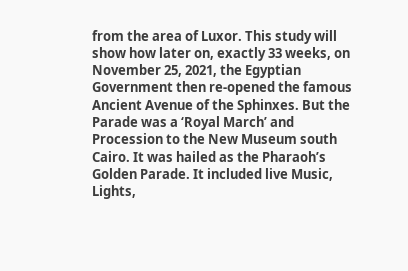from the area of Luxor. This study will show how later on, exactly 33 weeks, on November 25, 2021, the Egyptian Government then re-opened the famous Ancient Avenue of the Sphinxes. But the Parade was a ‘Royal March’ and Procession to the New Museum south Cairo. It was hailed as the Pharaoh’s Golden Parade. It included live Music, Lights,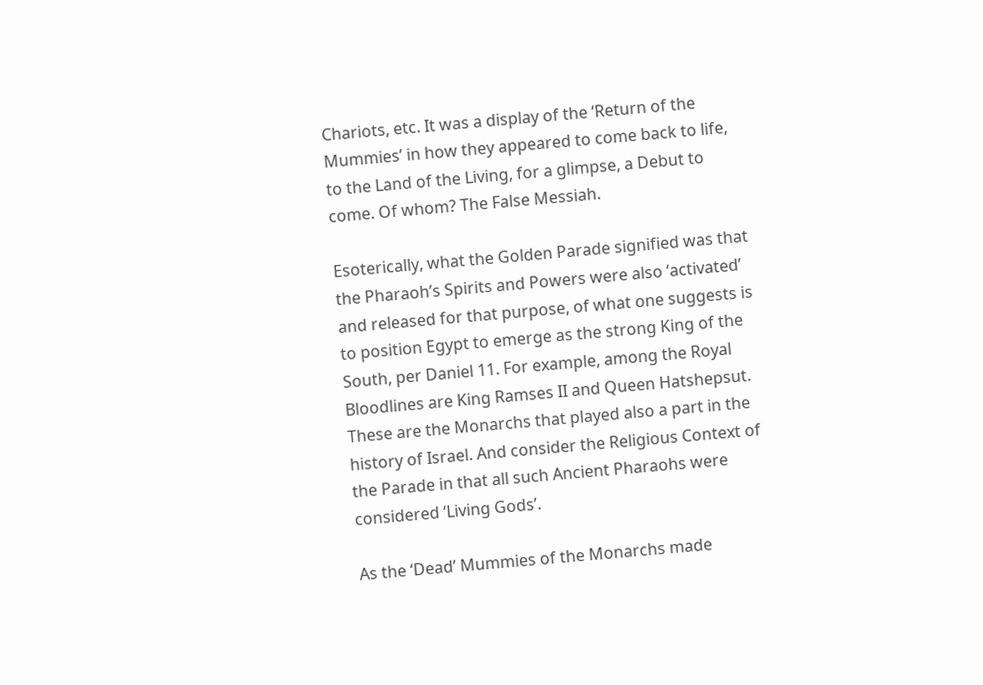Chariots, etc. It was a display of the ‘Return of the Mummies’ in how they appeared to come back to life, to the Land of the Living, for a glimpse, a Debut to come. Of whom? The False Messiah.

Esoterically, what the Golden Parade signified was that the Pharaoh’s Spirits and Powers were also ‘activated’ and released for that purpose, of what one suggests is to position Egypt to emerge as the strong King of the South, per Daniel 11. For example, among the Royal Bloodlines are King Ramses II and Queen Hatshepsut. These are the Monarchs that played also a part in the history of Israel. And consider the Religious Context of the Parade in that all such Ancient Pharaohs were considered ‘Living Gods’.

As the ‘Dead’ Mummies of the Monarchs made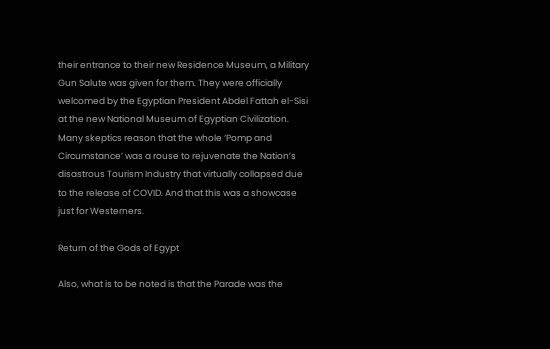their entrance to their new Residence Museum, a Military Gun Salute was given for them. They were officially welcomed by the Egyptian President Abdel Fattah el-Sisi at the new National Museum of Egyptian Civilization. Many skeptics reason that the whole ‘Pomp and Circumstance’ was a rouse to rejuvenate the Nation’s disastrous Tourism Industry that virtually collapsed due to the release of COVID. And that this was a showcase just for Westerners.

Return of the Gods of Egypt

Also, what is to be noted is that the Parade was the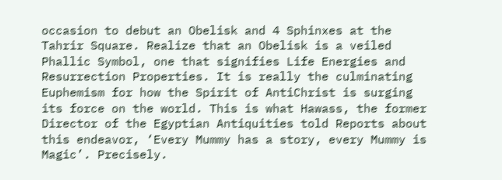occasion to debut an Obelisk and 4 Sphinxes at the Tahrir Square. Realize that an Obelisk is a veiled Phallic Symbol, one that signifies Life Energies and Resurrection Properties. It is really the culminating Euphemism for how the Spirit of AntiChrist is surging its force on the world. This is what Hawass, the former Director of the Egyptian Antiquities told Reports about this endeavor, ‘Every Mummy has a story, every Mummy is Magic’. Precisely.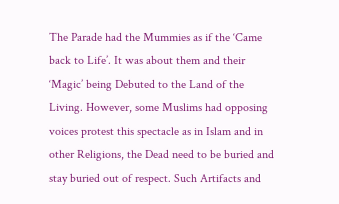The Parade had the Mummies as if the ‘Came back to Life’. It was about them and their ‘Magic’ being Debuted to the Land of the Living. However, some Muslims had opposing voices protest this spectacle as in Islam and in other Religions, the Dead need to be buried and stay buried out of respect. Such Artifacts and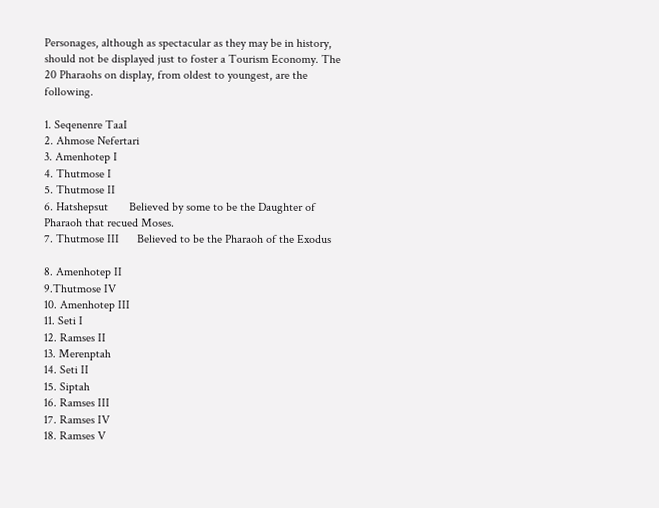Personages, although as spectacular as they may be in history, should not be displayed just to foster a Tourism Economy. The 20 Pharaohs on display, from oldest to youngest, are the following.

1. Seqenenre TaaI
2. Ahmose Nefertari
3. Amenhotep I
4. Thutmose I
5. Thutmose II
6. Hatshepsut       Believed by some to be the Daughter of Pharaoh that recued Moses.
7. Thutmose III      Believed to be the Pharaoh of the Exodus

8. Amenhotep II
9.Thutmose IV
10. Amenhotep III
11. Seti I
12. Ramses II
13. Merenptah
14. Seti II
15. Siptah
16. Ramses III
17. Ramses IV
18. Ramses V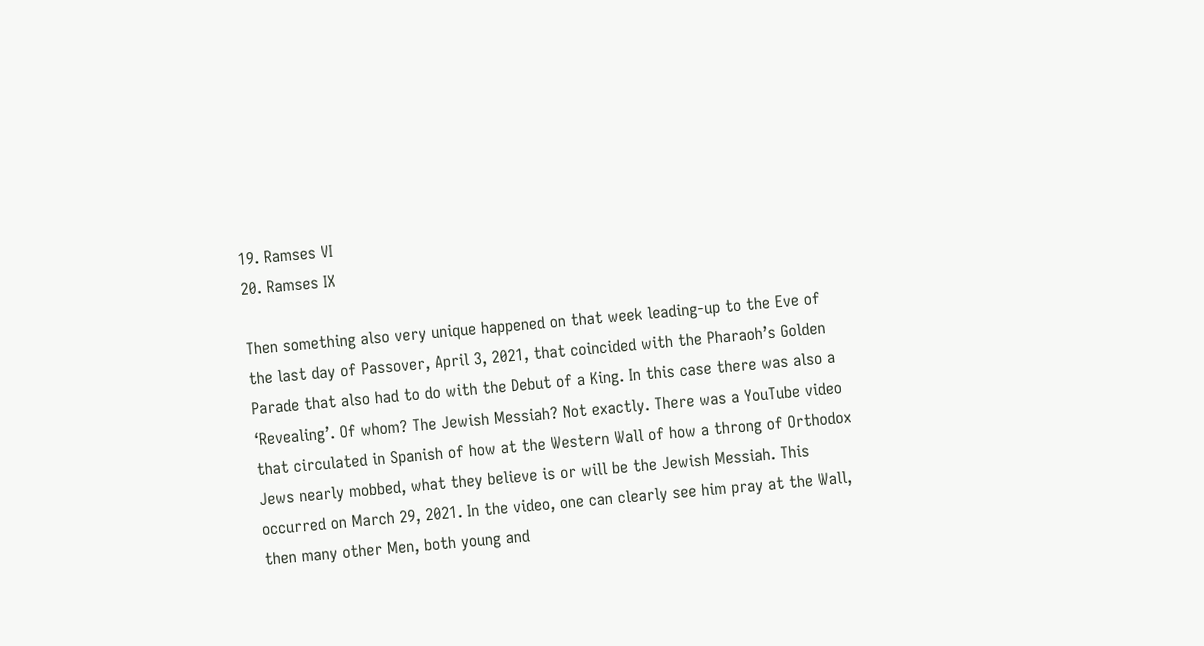19. Ramses VI
20. Ramses IX

Then something also very unique happened on that week leading-up to the Eve of the last day of Passover, April 3, 2021, that coincided with the Pharaoh’s Golden Parade that also had to do with the Debut of a King. In this case there was also a ‘Revealing’. Of whom? The Jewish Messiah? Not exactly. There was a YouTube video that circulated in Spanish of how at the Western Wall of how a throng of Orthodox Jews nearly mobbed, what they believe is or will be the Jewish Messiah. This occurred on March 29, 2021. In the video, one can clearly see him pray at the Wall, then many other Men, both young and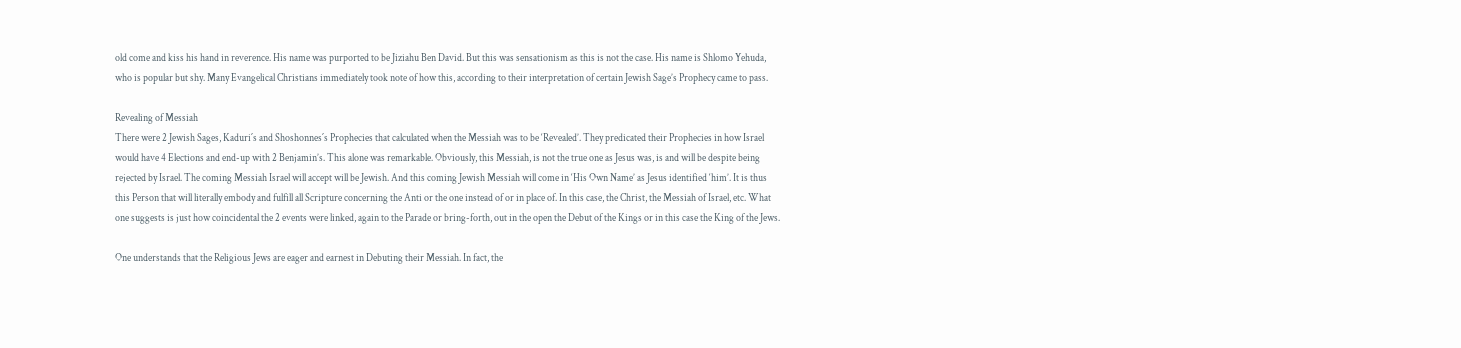old come and kiss his hand in reverence. His name was purported to be Jiziahu Ben David. But this was sensationism as this is not the case. His name is Shlomo Yehuda, who is popular but shy. Many Evangelical Christians immediately took note of how this, according to their interpretation of certain Jewish Sage’s Prophecy came to pass.

Revealing of Messiah
There were 2 Jewish Sages, Kaduri´s and Shoshonnes´s Prophecies that calculated when the Messiah was to be ‘Revealed’. They predicated their Prophecies in how Israel would have 4 Elections and end-up with 2 Benjamin’s. This alone was remarkable. Obviously, this Messiah, is not the true one as Jesus was, is and will be despite being rejected by Israel. The coming Messiah Israel will accept will be Jewish. And this coming Jewish Messiah will come in ‘His Own Name’ as Jesus identified ‘him’. It is thus this Person that will literally embody and fulfill all Scripture concerning the Anti or the one instead of or in place of. In this case, the Christ, the Messiah of Israel, etc. What one suggests is just how coincidental the 2 events were linked, again to the Parade or bring-forth, out in the open the Debut of the Kings or in this case the King of the Jews.

One understands that the Religious Jews are eager and earnest in Debuting their Messiah. In fact, the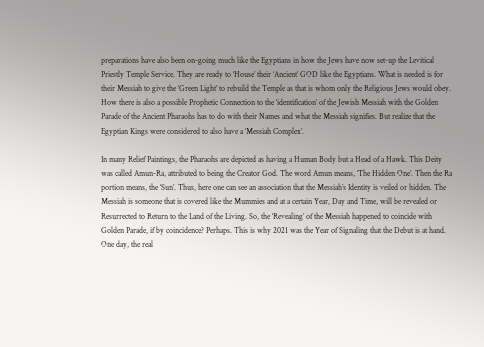preparations have also been on-going much like the Egyptians in how the Jews have now set-up the Levitical Priestly Temple Service. They are ready to ‘House’ their ‘Ancient’ GOD like the Egyptians. What is needed is for their Messiah to give the ‘Green Light’ to rebuild the Temple as that is whom only the Religious Jews would obey. How there is also a possible Prophetic Connection to the ‘identification’ of the Jewish Messiah with the Golden Parade of the Ancient Pharaohs has to do with their Names and what the Messiah signifies. But realize that the Egyptian Kings were considered to also have a ‘Messiah Complex’.

In many Relief Paintings, the Pharaohs are depicted as having a Human Body but a Head of a Hawk. This Deity was called Amun-Ra, attributed to being the Creator God. The word Amun means, ‘The Hidden One’. Then the Ra portion means, the ‘Sun’. Thus, here one can see an association that the Messiah’s Identity is veiled or hidden. The Messiah is someone that is covered like the Mummies and at a certain Year, Day and Time, will be revealed or Resurrected to Return to the Land of the Living. So, the ‘Revealing’ of the Messiah happened to coincide with Golden Parade, if by coincidence? Perhaps. This is why 2021 was the Year of Signaling that the Debut is at hand. One day, the real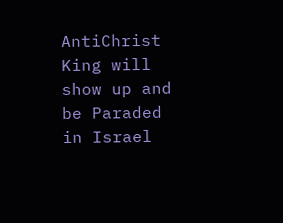AntiChrist King will show up and be Paraded in Israel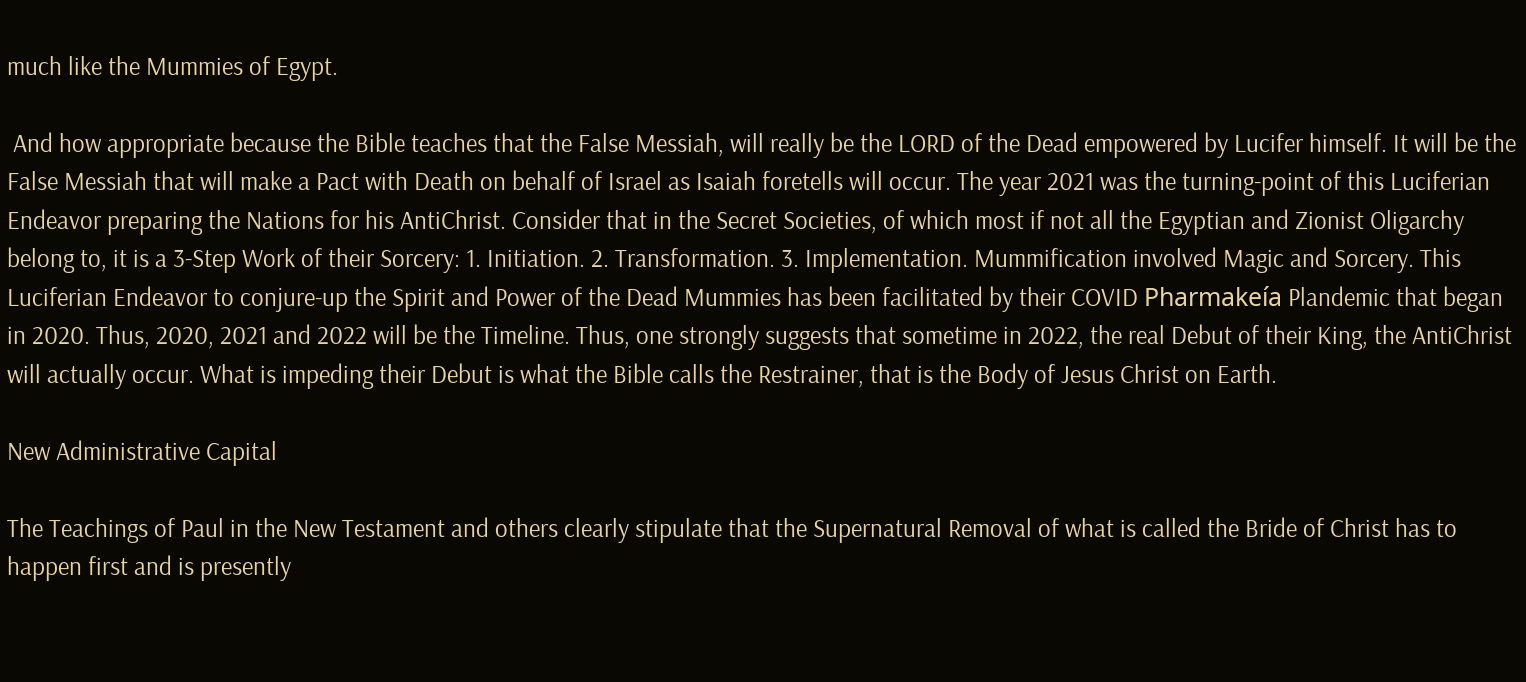much like the Mummies of Egypt.

 And how appropriate because the Bible teaches that the False Messiah, will really be the LORD of the Dead empowered by Lucifer himself. It will be the False Messiah that will make a Pact with Death on behalf of Israel as Isaiah foretells will occur. The year 2021 was the turning-point of this Luciferian Endeavor preparing the Nations for his AntiChrist. Consider that in the Secret Societies, of which most if not all the Egyptian and Zionist Oligarchy belong to, it is a 3-Step Work of their Sorcery: 1. Initiation. 2. Transformation. 3. Implementation. Mummification involved Magic and Sorcery. This Luciferian Endeavor to conjure-up the Spirit and Power of the Dead Mummies has been facilitated by their COVID Pharmakeía Plandemic that began in 2020. Thus, 2020, 2021 and 2022 will be the Timeline. Thus, one strongly suggests that sometime in 2022, the real Debut of their King, the AntiChrist will actually occur. What is impeding their Debut is what the Bible calls the Restrainer, that is the Body of Jesus Christ on Earth.

New Administrative Capital

The Teachings of Paul in the New Testament and others clearly stipulate that the Supernatural Removal of what is called the Bride of Christ has to happen first and is presently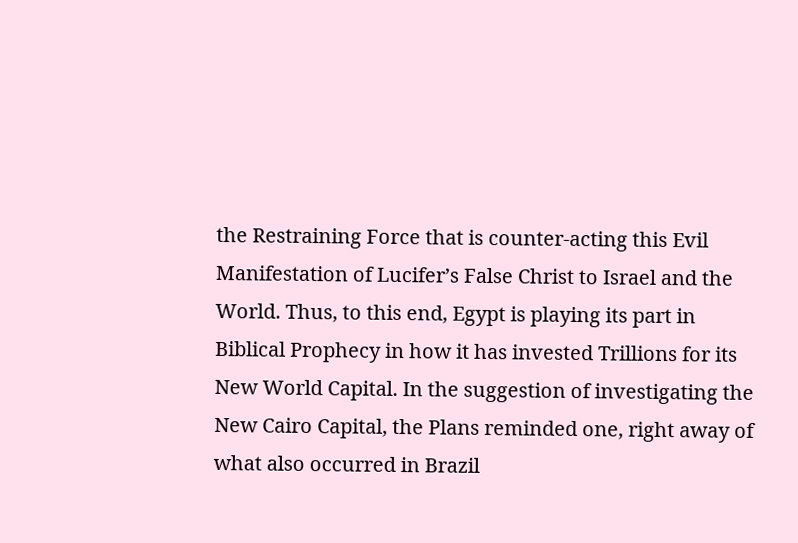the Restraining Force that is counter-acting this Evil Manifestation of Lucifer’s False Christ to Israel and the World. Thus, to this end, Egypt is playing its part in Biblical Prophecy in how it has invested Trillions for its New World Capital. In the suggestion of investigating the New Cairo Capital, the Plans reminded one, right away of what also occurred in Brazil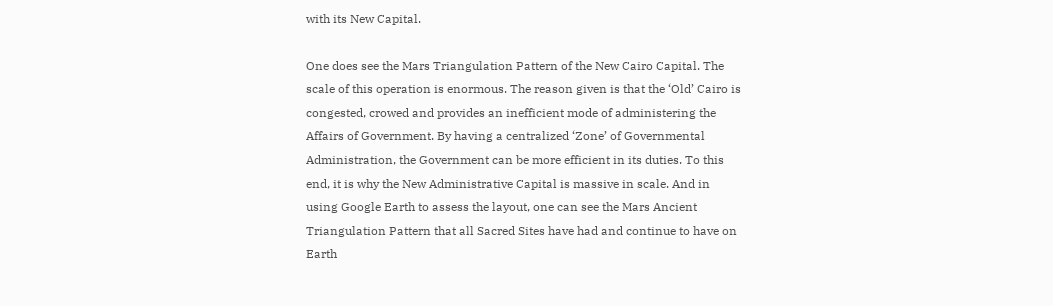with its New Capital.

One does see the Mars Triangulation Pattern of the New Cairo Capital. The scale of this operation is enormous. The reason given is that the ‘Old’ Cairo is congested, crowed and provides an inefficient mode of administering the Affairs of Government. By having a centralized ‘Zone’ of Governmental Administration, the Government can be more efficient in its duties. To this end, it is why the New Administrative Capital is massive in scale. And in using Google Earth to assess the layout, one can see the Mars Ancient Triangulation Pattern that all Sacred Sites have had and continue to have on Earth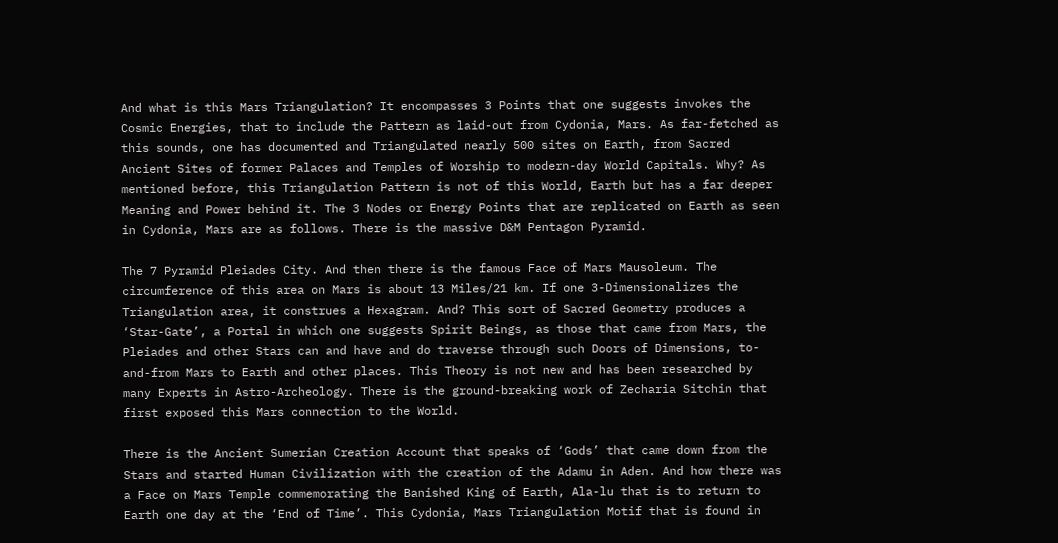And what is this Mars Triangulation? It encompasses 3 Points that one suggests invokes the Cosmic Energies, that to include the Pattern as laid-out from Cydonia, Mars. As far-fetched as this sounds, one has documented and Triangulated nearly 500 sites on Earth, from Sacred Ancient Sites of former Palaces and Temples of Worship to modern-day World Capitals. Why? As mentioned before, this Triangulation Pattern is not of this World, Earth but has a far deeper Meaning and Power behind it. The 3 Nodes or Energy Points that are replicated on Earth as seen in Cydonia, Mars are as follows. There is the massive D&M Pentagon Pyramid.

The 7 Pyramid Pleiades City. And then there is the famous Face of Mars Mausoleum. The circumference of this area on Mars is about 13 Miles/21 km. If one 3-Dimensionalizes the Triangulation area, it construes a Hexagram. And? This sort of Sacred Geometry produces a ‘Star-Gate’, a Portal in which one suggests Spirit Beings, as those that came from Mars, the Pleiades and other Stars can and have and do traverse through such Doors of Dimensions, to-and-from Mars to Earth and other places. This Theory is not new and has been researched by many Experts in Astro-Archeology. There is the ground-breaking work of Zecharia Sitchin that first exposed this Mars connection to the World.

There is the Ancient Sumerian Creation Account that speaks of ‘Gods’ that came down from the Stars and started Human Civilization with the creation of the Adamu in Aden. And how there was a Face on Mars Temple commemorating the Banished King of Earth, Ala-lu that is to return to Earth one day at the ‘End of Time’. This Cydonia, Mars Triangulation Motif that is found in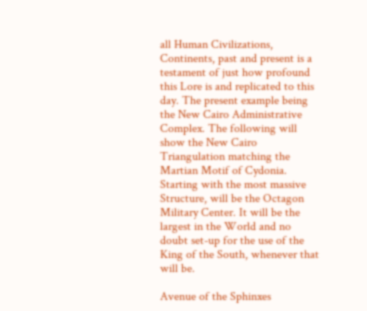all Human Civilizations, Continents, past and present is a testament of just how profound this Lore is and replicated to this day. The present example being the New Cairo Administrative Complex. The following will show the New Cairo Triangulation matching the Martian Motif of Cydonia. Starting with the most massive Structure, will be the Octagon Military Center. It will be the largest in the World and no doubt set-up for the use of the King of the South, whenever that will be.

Avenue of the Sphinxes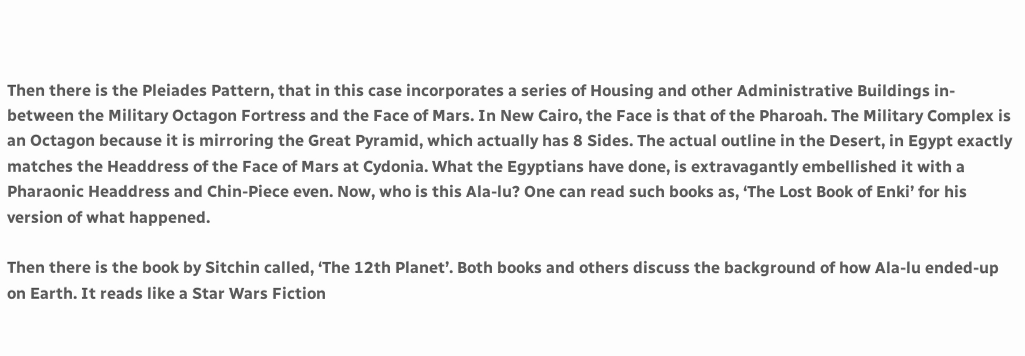Then there is the Pleiades Pattern, that in this case incorporates a series of Housing and other Administrative Buildings in-between the Military Octagon Fortress and the Face of Mars. In New Cairo, the Face is that of the Pharoah. The Military Complex is an Octagon because it is mirroring the Great Pyramid, which actually has 8 Sides. The actual outline in the Desert, in Egypt exactly matches the Headdress of the Face of Mars at Cydonia. What the Egyptians have done, is extravagantly embellished it with a Pharaonic Headdress and Chin-Piece even. Now, who is this Ala-lu? One can read such books as, ‘The Lost Book of Enki’ for his version of what happened.

Then there is the book by Sitchin called, ‘The 12th Planet’. Both books and others discuss the background of how Ala-lu ended-up on Earth. It reads like a Star Wars Fiction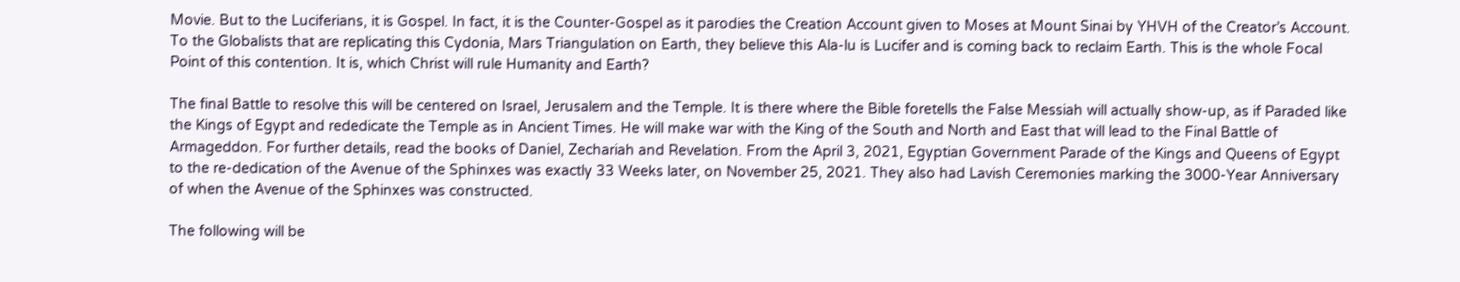Movie. But to the Luciferians, it is Gospel. In fact, it is the Counter-Gospel as it parodies the Creation Account given to Moses at Mount Sinai by YHVH of the Creator’s Account. To the Globalists that are replicating this Cydonia, Mars Triangulation on Earth, they believe this Ala-lu is Lucifer and is coming back to reclaim Earth. This is the whole Focal Point of this contention. It is, which Christ will rule Humanity and Earth?

The final Battle to resolve this will be centered on Israel, Jerusalem and the Temple. It is there where the Bible foretells the False Messiah will actually show-up, as if Paraded like the Kings of Egypt and rededicate the Temple as in Ancient Times. He will make war with the King of the South and North and East that will lead to the Final Battle of Armageddon. For further details, read the books of Daniel, Zechariah and Revelation. From the April 3, 2021, Egyptian Government Parade of the Kings and Queens of Egypt to the re-dedication of the Avenue of the Sphinxes was exactly 33 Weeks later, on November 25, 2021. They also had Lavish Ceremonies marking the 3000-Year Anniversary of when the Avenue of the Sphinxes was constructed.

The following will be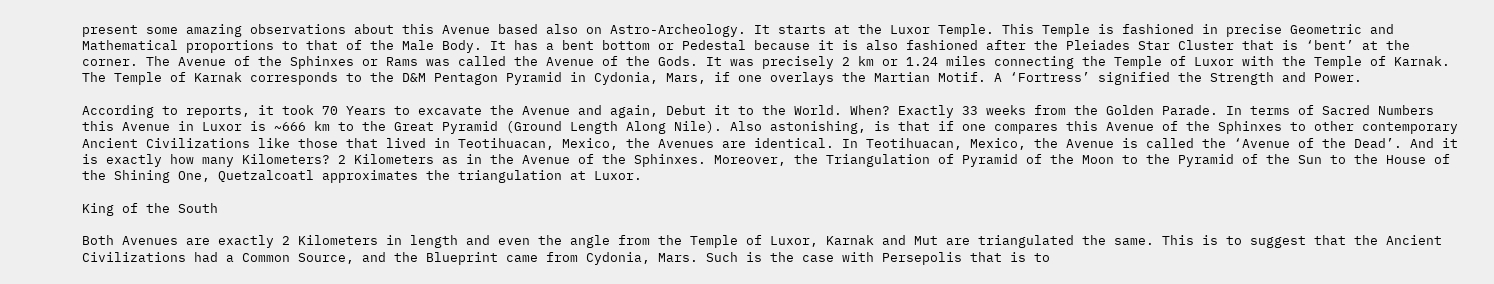present some amazing observations about this Avenue based also on Astro-Archeology. It starts at the Luxor Temple. This Temple is fashioned in precise Geometric and Mathematical proportions to that of the Male Body. It has a bent bottom or Pedestal because it is also fashioned after the Pleiades Star Cluster that is ‘bent’ at the corner. The Avenue of the Sphinxes or Rams was called the Avenue of the Gods. It was precisely 2 km or 1.24 miles connecting the Temple of Luxor with the Temple of Karnak. The Temple of Karnak corresponds to the D&M Pentagon Pyramid in Cydonia, Mars, if one overlays the Martian Motif. A ‘Fortress’ signified the Strength and Power.

According to reports, it took 70 Years to excavate the Avenue and again, Debut it to the World. When? Exactly 33 weeks from the Golden Parade. In terms of Sacred Numbers this Avenue in Luxor is ~666 km to the Great Pyramid (Ground Length Along Nile). Also astonishing, is that if one compares this Avenue of the Sphinxes to other contemporary Ancient Civilizations like those that lived in Teotihuacan, Mexico, the Avenues are identical. In Teotihuacan, Mexico, the Avenue is called the ‘Avenue of the Dead’. And it is exactly how many Kilometers? 2 Kilometers as in the Avenue of the Sphinxes. Moreover, the Triangulation of Pyramid of the Moon to the Pyramid of the Sun to the House of the Shining One, Quetzalcoatl approximates the triangulation at Luxor.

King of the South

Both Avenues are exactly 2 Kilometers in length and even the angle from the Temple of Luxor, Karnak and Mut are triangulated the same. This is to suggest that the Ancient Civilizations had a Common Source, and the Blueprint came from Cydonia, Mars. Such is the case with Persepolis that is to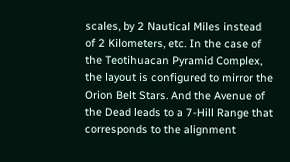scales, by 2 Nautical Miles instead of 2 Kilometers, etc. In the case of the Teotihuacan Pyramid Complex, the layout is configured to mirror the Orion Belt Stars. And the Avenue of the Dead leads to a 7-Hill Range that corresponds to the alignment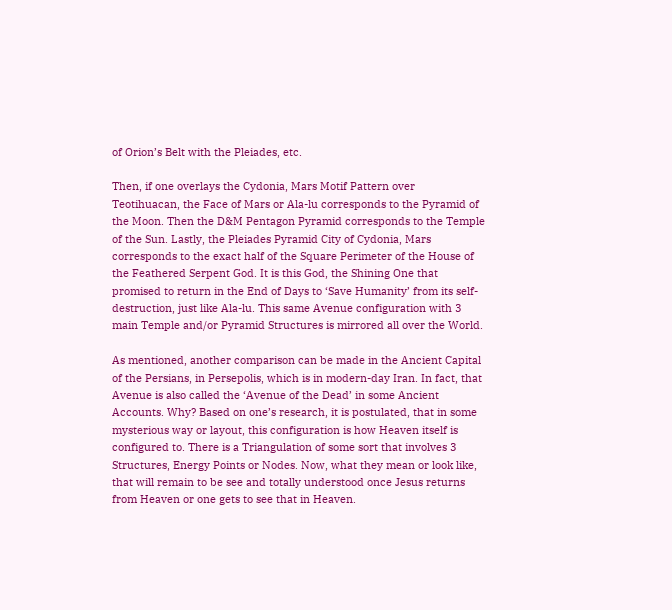of Orion’s Belt with the Pleiades, etc.

Then, if one overlays the Cydonia, Mars Motif Pattern over Teotihuacan, the Face of Mars or Ala-lu corresponds to the Pyramid of the Moon. Then the D&M Pentagon Pyramid corresponds to the Temple of the Sun. Lastly, the Pleiades Pyramid City of Cydonia, Mars corresponds to the exact half of the Square Perimeter of the House of the Feathered Serpent God. It is this God, the Shining One that promised to return in the End of Days to ‘Save Humanity’ from its self-destruction, just like Ala-lu. This same Avenue configuration with 3 main Temple and/or Pyramid Structures is mirrored all over the World.

As mentioned, another comparison can be made in the Ancient Capital of the Persians, in Persepolis, which is in modern-day Iran. In fact, that Avenue is also called the ‘Avenue of the Dead’ in some Ancient Accounts. Why? Based on one’s research, it is postulated, that in some mysterious way or layout, this configuration is how Heaven itself is configured to. There is a Triangulation of some sort that involves 3 Structures, Energy Points or Nodes. Now, what they mean or look like, that will remain to be see and totally understood once Jesus returns from Heaven or one gets to see that in Heaven.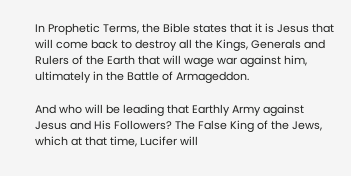In Prophetic Terms, the Bible states that it is Jesus that will come back to destroy all the Kings, Generals and Rulers of the Earth that will wage war against him, ultimately in the Battle of Armageddon.

And who will be leading that Earthly Army against Jesus and His Followers? The False King of the Jews, which at that time, Lucifer will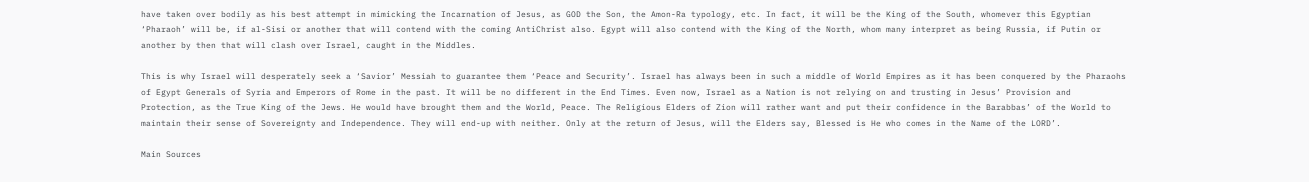have taken over bodily as his best attempt in mimicking the Incarnation of Jesus, as GOD the Son, the Amon-Ra typology, etc. In fact, it will be the King of the South, whomever this Egyptian ‘Pharaoh’ will be, if al-Sisi or another that will contend with the coming AntiChrist also. Egypt will also contend with the King of the North, whom many interpret as being Russia, if Putin or another by then that will clash over Israel, caught in the Middles.

This is why Israel will desperately seek a ‘Savior’ Messiah to guarantee them ‘Peace and Security’. Israel has always been in such a middle of World Empires as it has been conquered by the Pharaohs of Egypt Generals of Syria and Emperors of Rome in the past. It will be no different in the End Times. Even now, Israel as a Nation is not relying on and trusting in Jesus’ Provision and Protection, as the True King of the Jews. He would have brought them and the World, Peace. The Religious Elders of Zion will rather want and put their confidence in the Barabbas’ of the World to maintain their sense of Sovereignty and Independence. They will end-up with neither. Only at the return of Jesus, will the Elders say, Blessed is He who comes in the Name of the LORD’.

Main Sources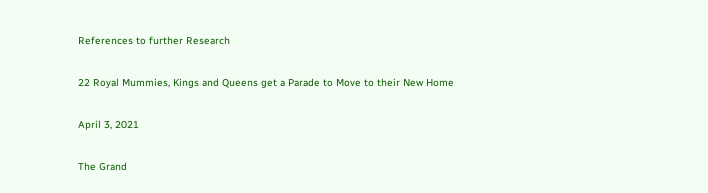References to further Research

22 Royal Mummies, Kings and Queens get a Parade to Move to their New Home

April 3, 2021

The Grand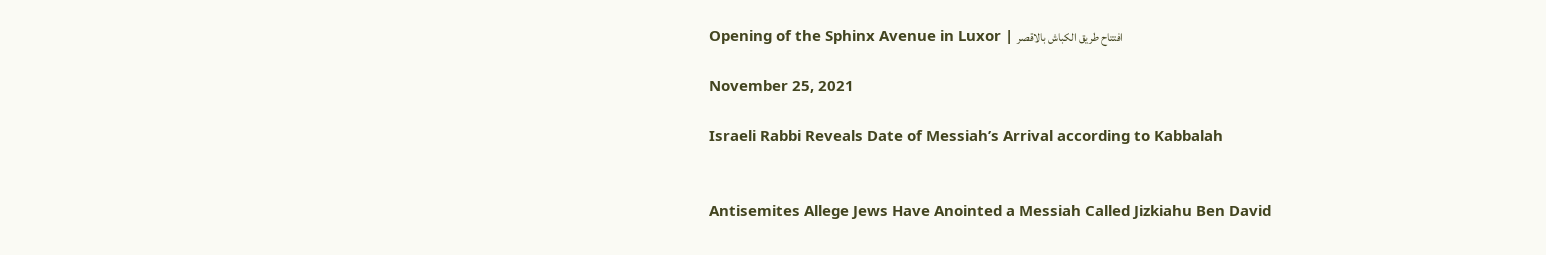Opening of the Sphinx Avenue in Luxor | افتتاح طريق الكباش بالاقصر

November 25, 2021

Israeli Rabbi Reveals Date of Messiah’s Arrival according to Kabbalah


Antisemites Allege Jews Have Anointed a Messiah Called Jizkiahu Ben David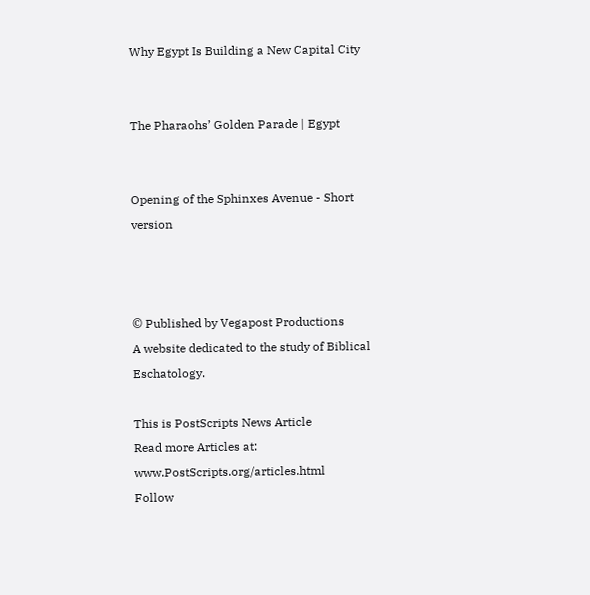Why Egypt Is Building a New Capital City


The Pharaohs’ Golden Parade | Egypt


Opening of the Sphinxes Avenue - Short version



© Published by Vegapost Productions
A website dedicated to the study of Biblical Eschatology.

This is PostScripts News Article
Read more Articles at: www.PostScripts.org/articles.html
Follow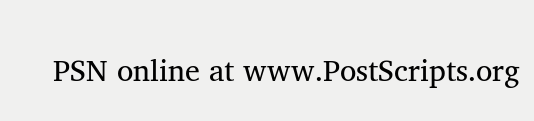PSN online at www.PostScripts.org